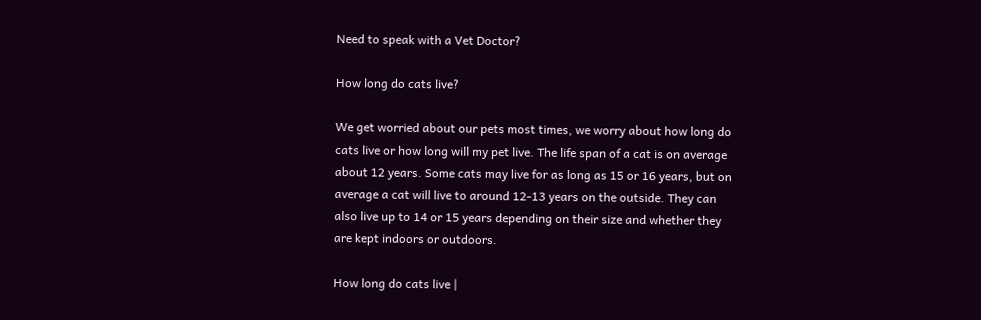Need to speak with a Vet Doctor?

How long do cats live?

We get worried about our pets most times, we worry about how long do cats live or how long will my pet live. The life span of a cat is on average about 12 years. Some cats may live for as long as 15 or 16 years, but on average a cat will live to around 12-13 years on the outside. They can also live up to 14 or 15 years depending on their size and whether they are kept indoors or outdoors.

How long do cats live |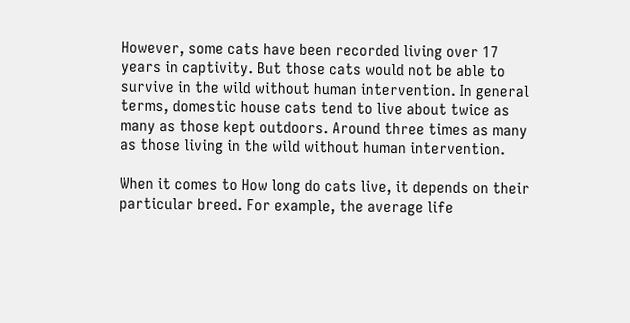However, some cats have been recorded living over 17 years in captivity. But those cats would not be able to survive in the wild without human intervention. In general terms, domestic house cats tend to live about twice as many as those kept outdoors. Around three times as many as those living in the wild without human intervention.

When it comes to How long do cats live, it depends on their particular breed. For example, the average life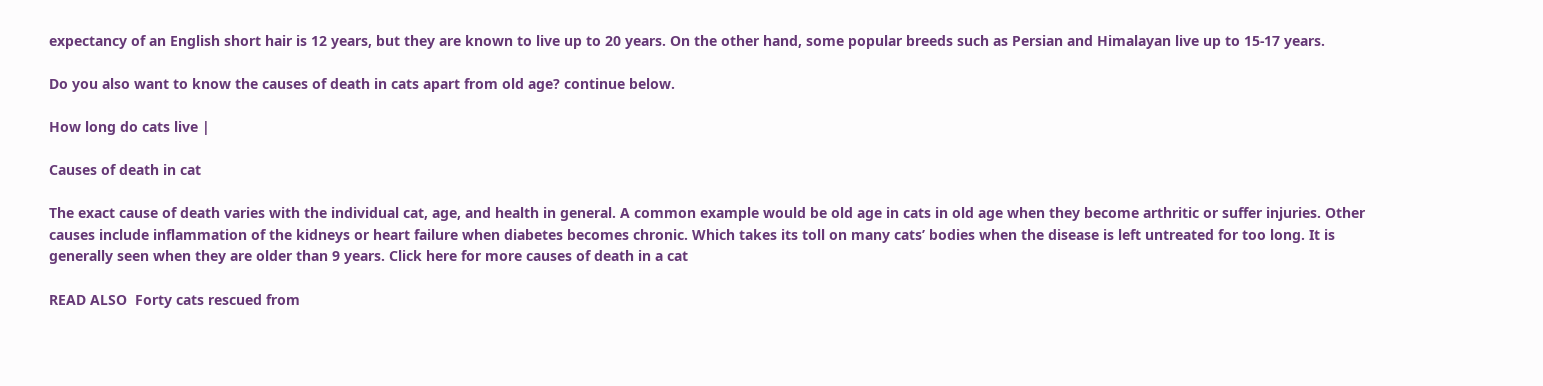expectancy of an English short hair is 12 years, but they are known to live up to 20 years. On the other hand, some popular breeds such as Persian and Himalayan live up to 15-17 years.

Do you also want to know the causes of death in cats apart from old age? continue below.

How long do cats live |

Causes of death in cat

The exact cause of death varies with the individual cat, age, and health in general. A common example would be old age in cats in old age when they become arthritic or suffer injuries. Other causes include inflammation of the kidneys or heart failure when diabetes becomes chronic. Which takes its toll on many cats’ bodies when the disease is left untreated for too long. It is generally seen when they are older than 9 years. Click here for more causes of death in a cat

READ ALSO  Forty cats rescued from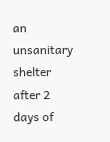an unsanitary shelter after 2 days of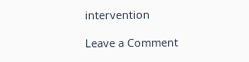intervention

Leave a Comment